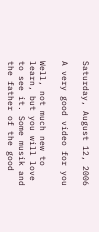Saturday, August 12, 2006

A very good video for you

Well, not much new to learn, but you will love to see it. Some musik and the father of the good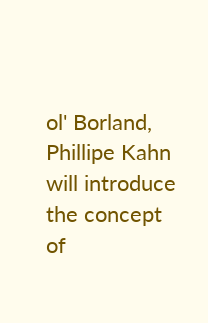ol' Borland, Phillipe Kahn will introduce the concept of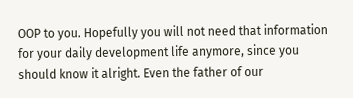OOP to you. Hopefully you will not need that information for your daily development life anymore, since you should know it alright. Even the father of our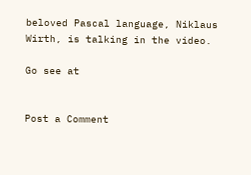beloved Pascal language, Niklaus Wirth, is talking in the video.

Go see at


Post a Comment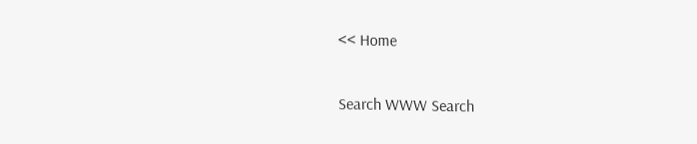<< Home

Search WWW Search